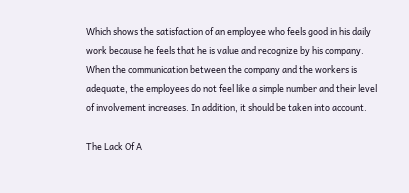Which shows the satisfaction of an employee who feels good in his daily work because he feels that he is value and recognize by his company. When the communication between the company and the workers is adequate, the employees do not feel like a simple number and their level of involvement increases. In addition, it should be taken into account.

The Lack Of A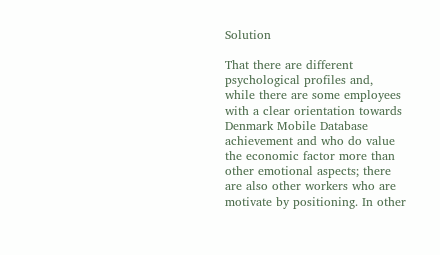Solution

That there are different psychological profiles and, while there are some employees with a clear orientation towards Denmark Mobile Database achievement and who do value the economic factor more than other emotional aspects; there are also other workers who are motivate by positioning. In other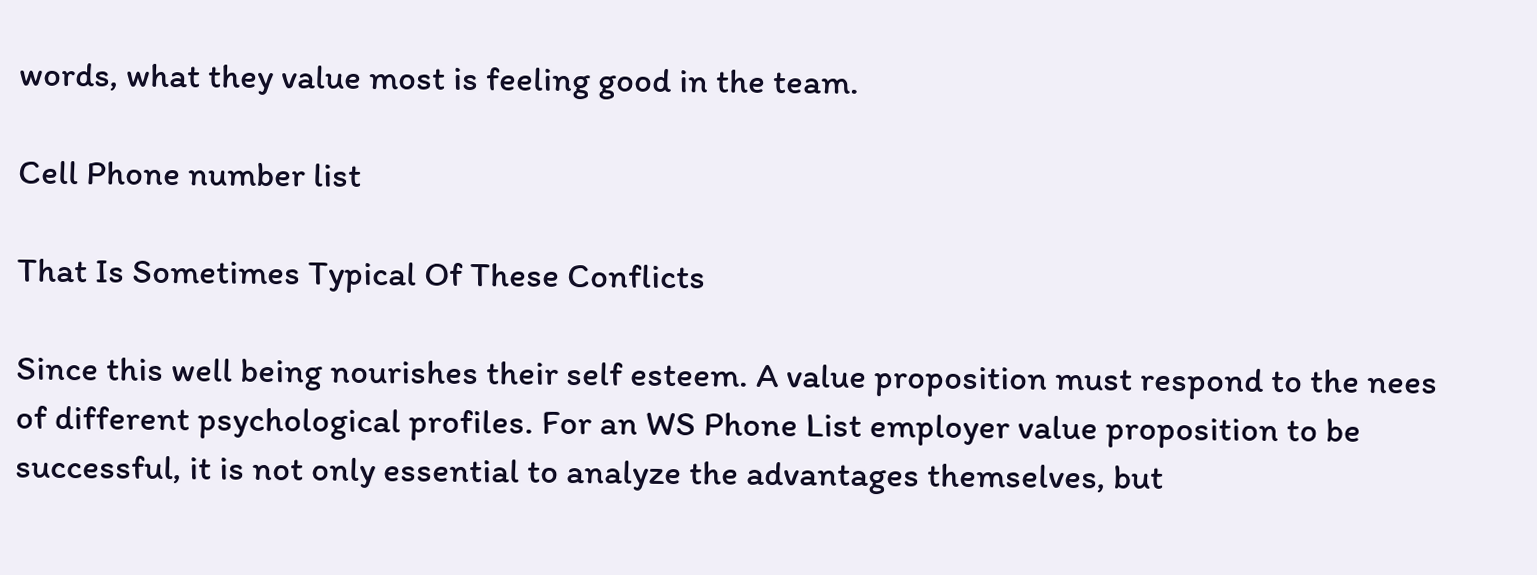words, what they value most is feeling good in the team.

Cell Phone number list

That Is Sometimes Typical Of These Conflicts

Since this well being nourishes their self esteem. A value proposition must respond to the nees of different psychological profiles. For an WS Phone List employer value proposition to be successful, it is not only essential to analyze the advantages themselves, but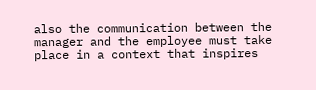also the communication between the manager and the employee must take place in a context that inspires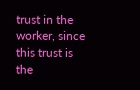trust in the worker, since this trust is the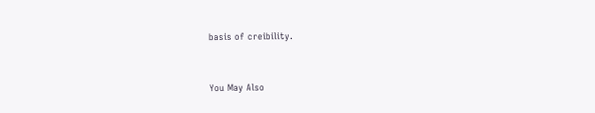basis of creibility.


You May Also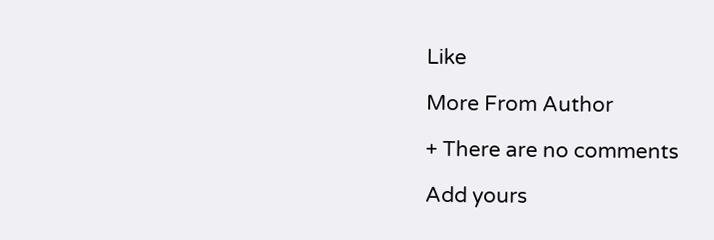Like

More From Author

+ There are no comments

Add yours